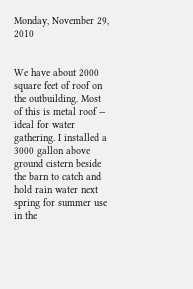Monday, November 29, 2010


We have about 2000 square feet of roof on the outbuilding. Most of this is metal roof -- ideal for water gathering. I installed a 3000 gallon above ground cistern beside the barn to catch and hold rain water next spring for summer use in the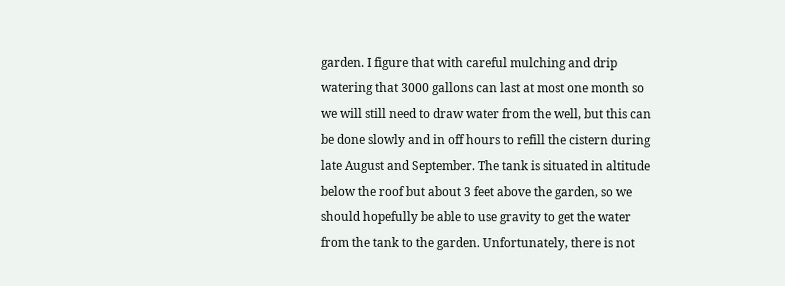garden. I figure that with careful mulching and drip watering that 3000 gallons can last at most one month so we will still need to draw water from the well, but this can be done slowly and in off hours to refill the cistern during late August and September. The tank is situated in altitude below the roof but about 3 feet above the garden, so we should hopefully be able to use gravity to get the water from the tank to the garden. Unfortunately, there is not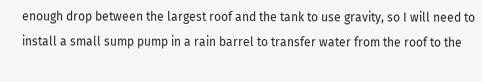enough drop between the largest roof and the tank to use gravity, so I will need to install a small sump pump in a rain barrel to transfer water from the roof to the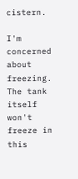cistern.

I'm concerned about freezing. The tank itself won't freeze in this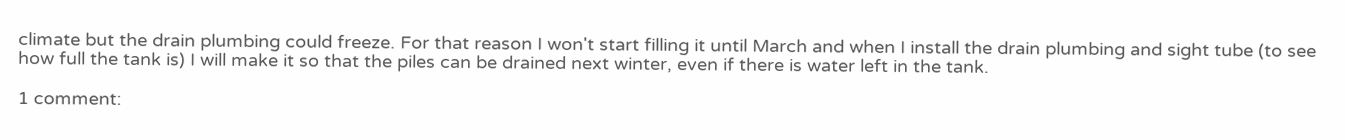climate but the drain plumbing could freeze. For that reason I won't start filling it until March and when I install the drain plumbing and sight tube (to see how full the tank is) I will make it so that the piles can be drained next winter, even if there is water left in the tank.

1 comment: